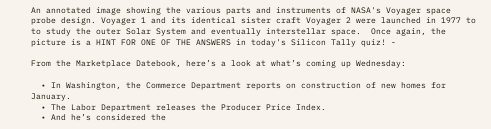An annotated image showing the various parts and instruments of NASA's Voyager space probe design. Voyager 1 and its identical sister craft Voyager 2 were launched in 1977 to to study the outer Solar System and eventually interstellar space.  Once again, the picture is a HINT FOR ONE OF THE ANSWERS in today's Silicon Tally quiz! -

From the Marketplace Datebook, here’s a look at what’s coming up Wednesday:

  • In Washington, the Commerce Department reports on construction of new homes for January.
  • The Labor Department releases the Producer Price Index.
  • And he’s considered the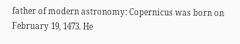father of modern astronomy: Copernicus was born on February 19, 1473. He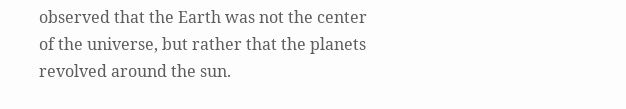observed that the Earth was not the center of the universe, but rather that the planets revolved around the sun.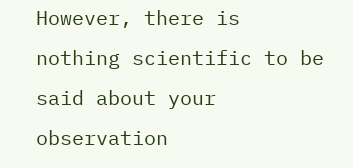However, there is nothing scientific to be said about your observation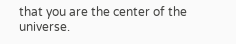that you are the center of the universe.